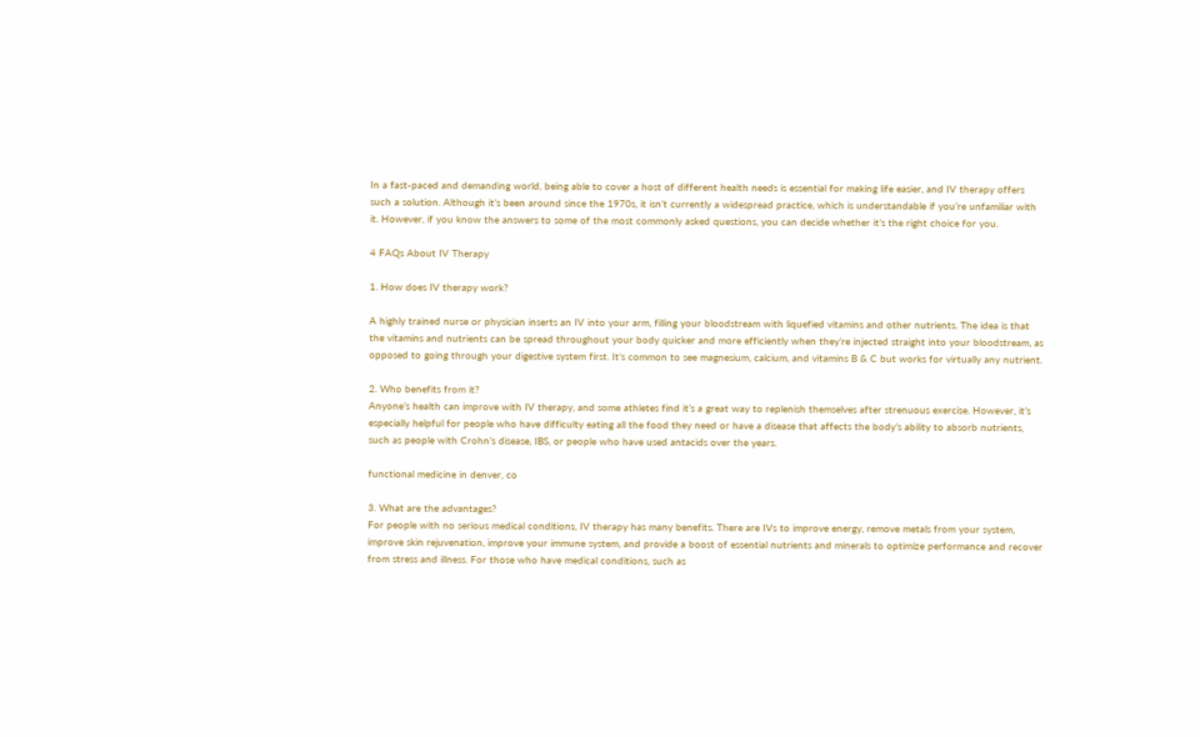In a fast-paced and demanding world, being able to cover a host of different health needs is essential for making life easier, and IV therapy offers such a solution. Although it’s been around since the 1970s, it isn’t currently a widespread practice, which is understandable if you’re unfamiliar with it. However, if you know the answers to some of the most commonly asked questions, you can decide whether it’s the right choice for you.

4 FAQs About IV Therapy

1. How does IV therapy work?

A highly trained nurse or physician inserts an IV into your arm, filling your bloodstream with liquefied vitamins and other nutrients. The idea is that the vitamins and nutrients can be spread throughout your body quicker and more efficiently when they’re injected straight into your bloodstream, as opposed to going through your digestive system first. It’s common to see magnesium, calcium, and vitamins B & C but works for virtually any nutrient.

2. Who benefits from it?
Anyone’s health can improve with IV therapy, and some athletes find it’s a great way to replenish themselves after strenuous exercise. However, it’s especially helpful for people who have difficulty eating all the food they need or have a disease that affects the body’s ability to absorb nutrients, such as people with Crohn’s disease, IBS, or people who have used antacids over the years.

functional medicine in denver, co

3. What are the advantages?
For people with no serious medical conditions, IV therapy has many benefits. There are IVs to improve energy, remove metals from your system, improve skin rejuvenation, improve your immune system, and provide a boost of essential nutrients and minerals to optimize performance and recover from stress and illness. For those who have medical conditions, such as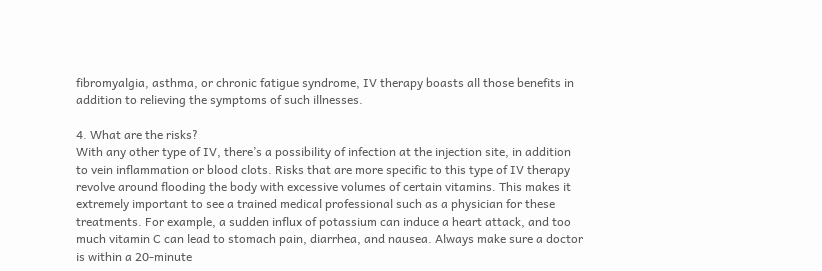fibromyalgia, asthma, or chronic fatigue syndrome, IV therapy boasts all those benefits in addition to relieving the symptoms of such illnesses.

4. What are the risks?
With any other type of IV, there’s a possibility of infection at the injection site, in addition to vein inflammation or blood clots. Risks that are more specific to this type of IV therapy revolve around flooding the body with excessive volumes of certain vitamins. This makes it extremely important to see a trained medical professional such as a physician for these treatments. For example, a sudden influx of potassium can induce a heart attack, and too much vitamin C can lead to stomach pain, diarrhea, and nausea. Always make sure a doctor is within a 20-minute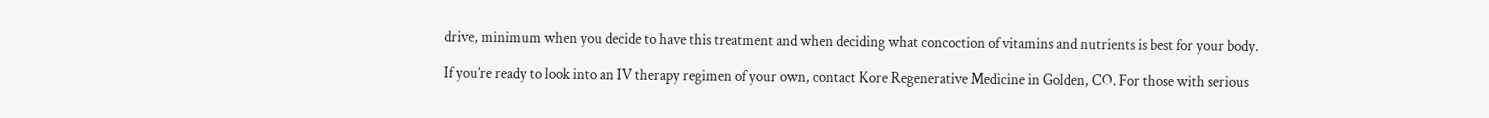drive, minimum when you decide to have this treatment and when deciding what concoction of vitamins and nutrients is best for your body.

If you’re ready to look into an IV therapy regimen of your own, contact Kore Regenerative Medicine in Golden, CO. For those with serious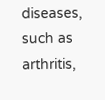diseases, such as arthritis,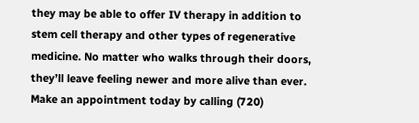they may be able to offer IV therapy in addition to stem cell therapy and other types of regenerative medicine. No matter who walks through their doors, they’ll leave feeling newer and more alive than ever. Make an appointment today by calling (720)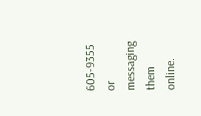605-9355 or messaging them online.